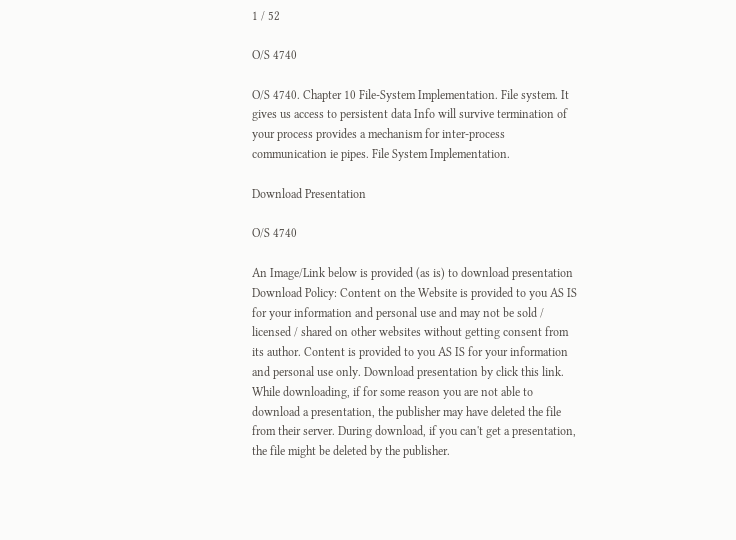1 / 52

O/S 4740

O/S 4740. Chapter 10 File-System Implementation. File system. It gives us access to persistent data Info will survive termination of your process provides a mechanism for inter-process communication ie pipes. File System Implementation.

Download Presentation

O/S 4740

An Image/Link below is provided (as is) to download presentation Download Policy: Content on the Website is provided to you AS IS for your information and personal use and may not be sold / licensed / shared on other websites without getting consent from its author. Content is provided to you AS IS for your information and personal use only. Download presentation by click this link. While downloading, if for some reason you are not able to download a presentation, the publisher may have deleted the file from their server. During download, if you can't get a presentation, the file might be deleted by the publisher.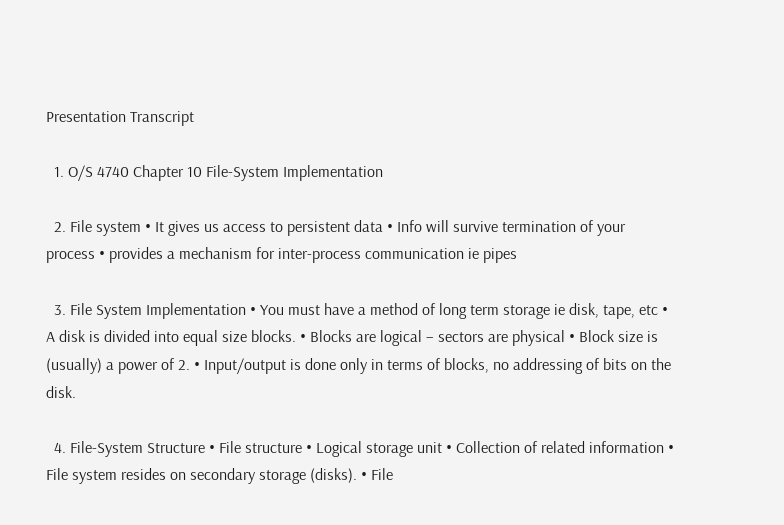Presentation Transcript

  1. O/S 4740 Chapter 10 File-System Implementation

  2. File system • It gives us access to persistent data • Info will survive termination of your process • provides a mechanism for inter-process communication ie pipes

  3. File System Implementation • You must have a method of long term storage ie disk, tape, etc • A disk is divided into equal size blocks. • Blocks are logical – sectors are physical • Block size is (usually) a power of 2. • Input/output is done only in terms of blocks, no addressing of bits on the disk.

  4. File-System Structure • File structure • Logical storage unit • Collection of related information • File system resides on secondary storage (disks). • File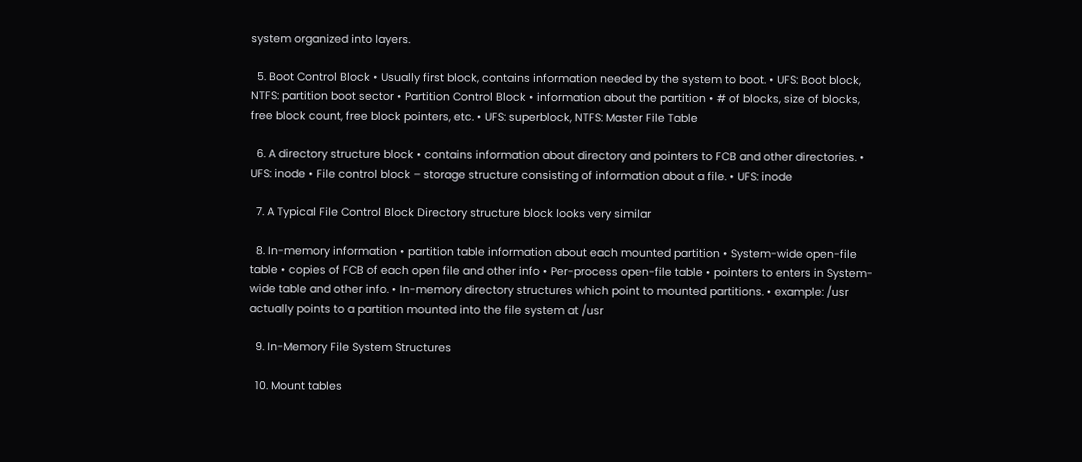system organized into layers.

  5. Boot Control Block • Usually first block, contains information needed by the system to boot. • UFS: Boot block, NTFS: partition boot sector • Partition Control Block • information about the partition • # of blocks, size of blocks, free block count, free block pointers, etc. • UFS: superblock, NTFS: Master File Table

  6. A directory structure block • contains information about directory and pointers to FCB and other directories. • UFS: inode • File control block – storage structure consisting of information about a file. • UFS: inode

  7. A Typical File Control Block Directory structure block looks very similar

  8. In-memory information • partition table information about each mounted partition • System-wide open-file table • copies of FCB of each open file and other info • Per-process open-file table • pointers to enters in System-wide table and other info. • In-memory directory structures which point to mounted partitions. • example: /usr actually points to a partition mounted into the file system at /usr

  9. In-Memory File System Structures

  10. Mount tables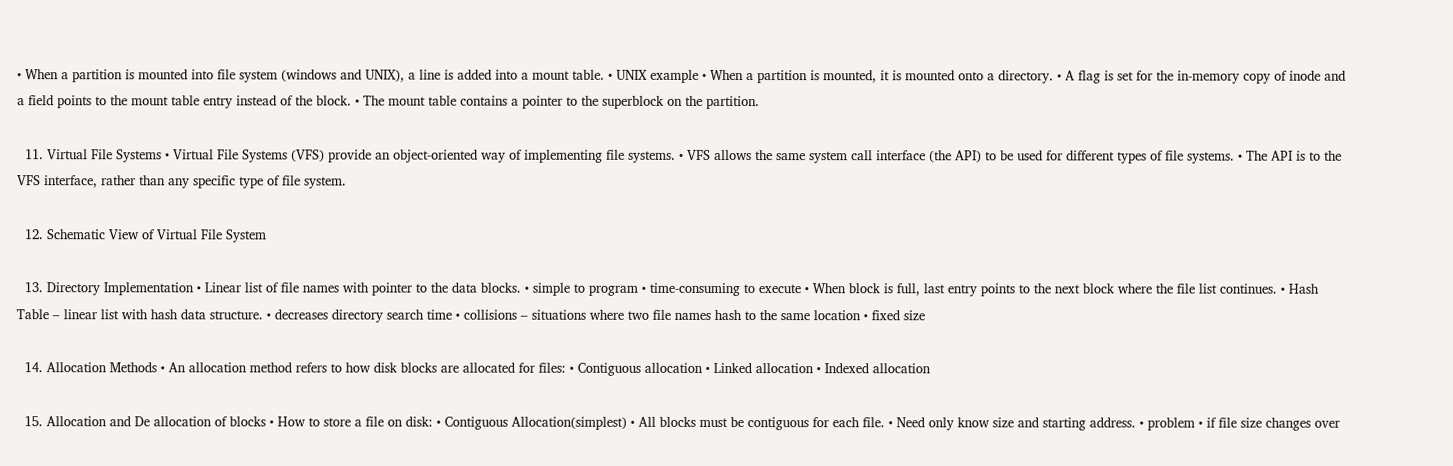• When a partition is mounted into file system (windows and UNIX), a line is added into a mount table. • UNIX example • When a partition is mounted, it is mounted onto a directory. • A flag is set for the in-memory copy of inode and a field points to the mount table entry instead of the block. • The mount table contains a pointer to the superblock on the partition.

  11. Virtual File Systems • Virtual File Systems (VFS) provide an object-oriented way of implementing file systems. • VFS allows the same system call interface (the API) to be used for different types of file systems. • The API is to the VFS interface, rather than any specific type of file system.

  12. Schematic View of Virtual File System

  13. Directory Implementation • Linear list of file names with pointer to the data blocks. • simple to program • time-consuming to execute • When block is full, last entry points to the next block where the file list continues. • Hash Table – linear list with hash data structure. • decreases directory search time • collisions – situations where two file names hash to the same location • fixed size

  14. Allocation Methods • An allocation method refers to how disk blocks are allocated for files: • Contiguous allocation • Linked allocation • Indexed allocation

  15. Allocation and De allocation of blocks • How to store a file on disk: • Contiguous Allocation(simplest) • All blocks must be contiguous for each file. • Need only know size and starting address. • problem • if file size changes over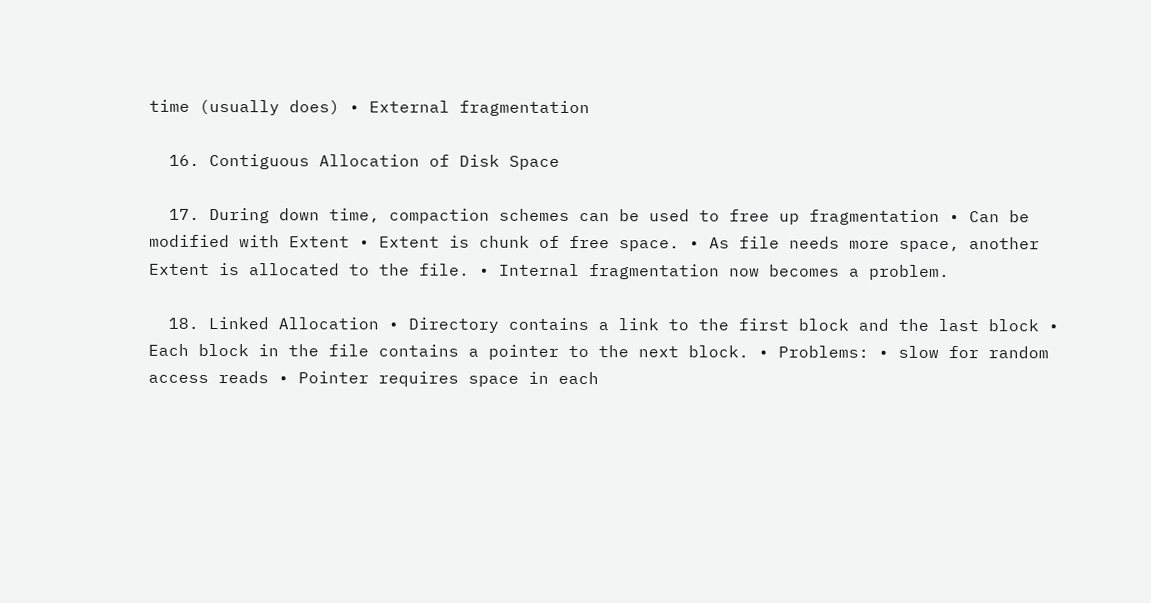time (usually does) • External fragmentation

  16. Contiguous Allocation of Disk Space

  17. During down time, compaction schemes can be used to free up fragmentation • Can be modified with Extent • Extent is chunk of free space. • As file needs more space, another Extent is allocated to the file. • Internal fragmentation now becomes a problem.

  18. Linked Allocation • Directory contains a link to the first block and the last block • Each block in the file contains a pointer to the next block. • Problems: • slow for random access reads • Pointer requires space in each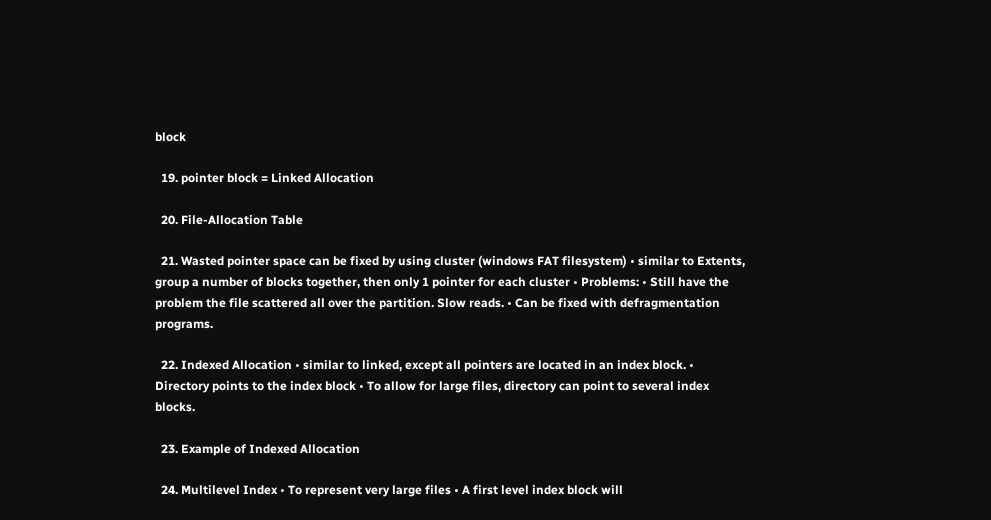block

  19. pointer block = Linked Allocation

  20. File-Allocation Table

  21. Wasted pointer space can be fixed by using cluster (windows FAT filesystem) • similar to Extents, group a number of blocks together, then only 1 pointer for each cluster • Problems: • Still have the problem the file scattered all over the partition. Slow reads. • Can be fixed with defragmentation programs.

  22. Indexed Allocation • similar to linked, except all pointers are located in an index block. • Directory points to the index block • To allow for large files, directory can point to several index blocks.

  23. Example of Indexed Allocation

  24. Multilevel Index • To represent very large files • A first level index block will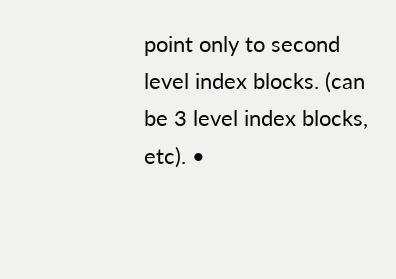point only to second level index blocks. (can be 3 level index blocks, etc). •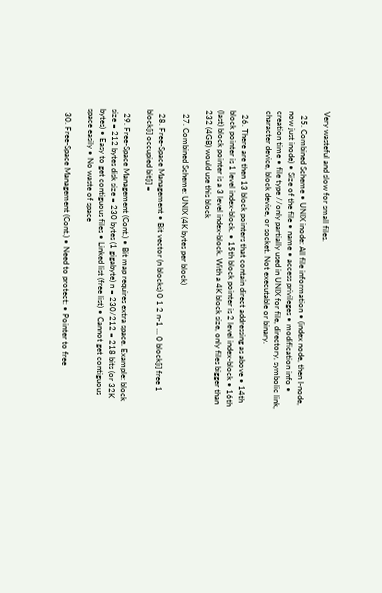Very wasteful and slow for small files.

  25. Combined Scheme • UNIX inode: All file information • (index node, then I-node, now just inode) • Size of the file • name • access privileges • modification info • creation time • file type //only partially used in UNIX for file, directory, symbolic link, character device, block device, or socket. Not executable or binary.

  26. There are then 13 block pointers that contain direct addressing as above • 14th block pointer is 1 level index-block. • 15th block pointer is 2 level index-block • 16th (last) block pointer is a 3 level index-block. With a 4K block size, only files bigger than 232 (4GB) would use this block

  27. Combined Scheme: UNIX (4K bytes per block)

  28. Free-Space Management • Bit vector (n blocks) 0 1 2 n-1 … 0 block[i] free 1 block[i] occupied bit[i] =

  29. Free-Space Management (Cont.) • Bit map requires extra space. Example: block size = 212 bytes disk size = 230 bytes (1 gigabyte) n = 230/212 = 218 bits (or 32K bytes) • Easy to get contiguous files • Linked list (free list) • Cannot get contiguous space easily • No waste of space

  30. Free-Space Management (Cont.) • Need to protect: • Pointer to free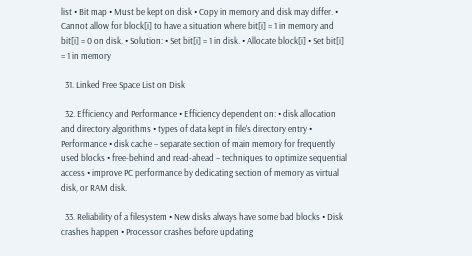list • Bit map • Must be kept on disk • Copy in memory and disk may differ. • Cannot allow for block[i] to have a situation where bit[i] = 1 in memory and bit[i] = 0 on disk. • Solution: • Set bit[i] = 1 in disk. • Allocate block[i] • Set bit[i] = 1 in memory

  31. Linked Free Space List on Disk

  32. Efficiency and Performance • Efficiency dependent on: • disk allocation and directory algorithms • types of data kept in file’s directory entry • Performance • disk cache – separate section of main memory for frequently used blocks • free-behind and read-ahead – techniques to optimize sequential access • improve PC performance by dedicating section of memory as virtual disk, or RAM disk.

  33. Reliability of a filesystem • New disks always have some bad blocks • Disk crashes happen • Processor crashes before updating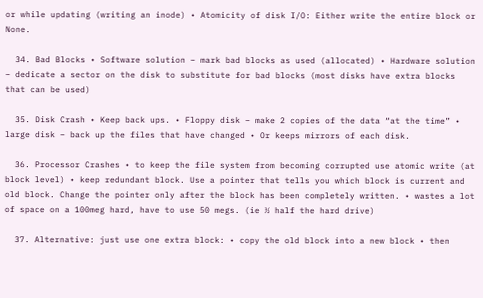or while updating (writing an inode) • Atomicity of disk I/O: Either write the entire block or None.

  34. Bad Blocks • Software solution – mark bad blocks as used (allocated) • Hardware solution – dedicate a sector on the disk to substitute for bad blocks (most disks have extra blocks that can be used)

  35. Disk Crash • Keep back ups. • Floppy disk – make 2 copies of the data “at the time” • large disk – back up the files that have changed • Or keeps mirrors of each disk.

  36. Processor Crashes • to keep the file system from becoming corrupted use atomic write (at block level) • keep redundant block. Use a pointer that tells you which block is current and old block. Change the pointer only after the block has been completely written. • wastes a lot of space on a 100meg hard, have to use 50 megs. (ie ½ half the hard drive)

  37. Alternative: just use one extra block: • copy the old block into a new block • then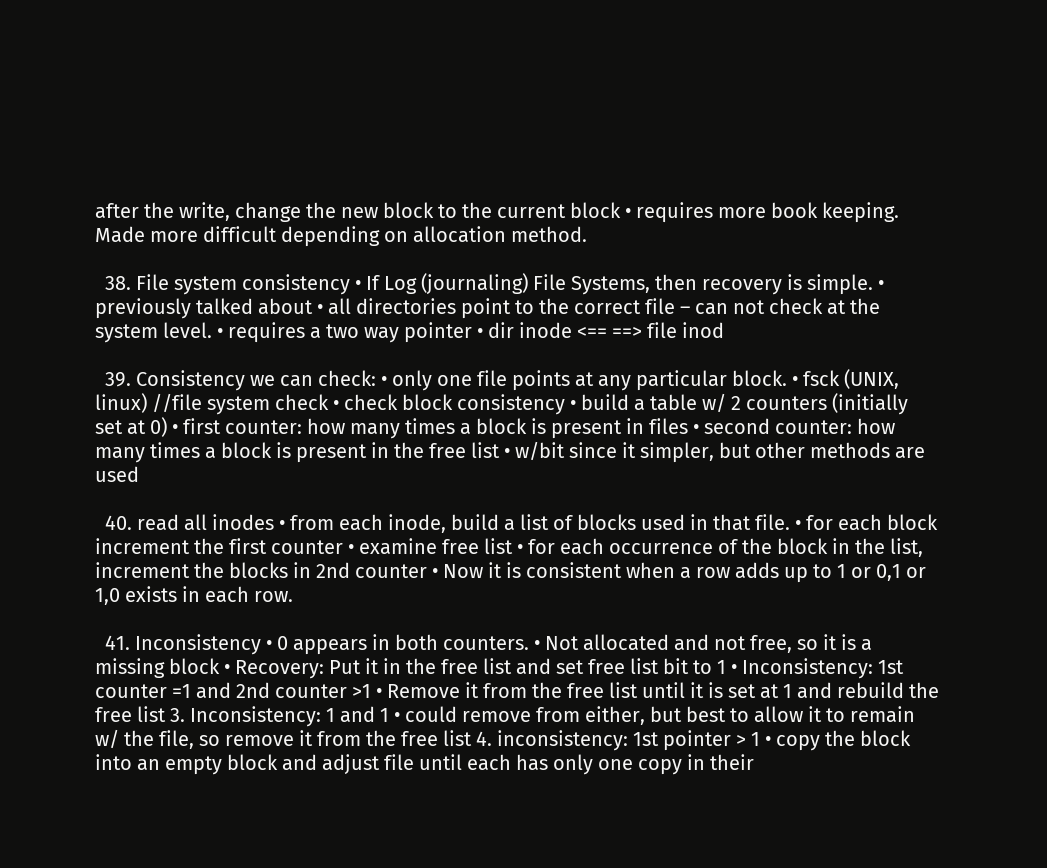after the write, change the new block to the current block • requires more book keeping. Made more difficult depending on allocation method.

  38. File system consistency • If Log (journaling) File Systems, then recovery is simple. • previously talked about • all directories point to the correct file – can not check at the system level. • requires a two way pointer • dir inode <== ==> file inod

  39. Consistency we can check: • only one file points at any particular block. • fsck (UNIX, linux) //file system check • check block consistency • build a table w/ 2 counters (initially set at 0) • first counter: how many times a block is present in files • second counter: how many times a block is present in the free list • w/bit since it simpler, but other methods are used

  40. read all inodes • from each inode, build a list of blocks used in that file. • for each block increment the first counter • examine free list • for each occurrence of the block in the list, increment the blocks in 2nd counter • Now it is consistent when a row adds up to 1 or 0,1 or 1,0 exists in each row.

  41. Inconsistency • 0 appears in both counters. • Not allocated and not free, so it is a missing block • Recovery: Put it in the free list and set free list bit to 1 • Inconsistency: 1st counter =1 and 2nd counter >1 • Remove it from the free list until it is set at 1 and rebuild the free list 3. Inconsistency: 1 and 1 • could remove from either, but best to allow it to remain w/ the file, so remove it from the free list 4. inconsistency: 1st pointer > 1 • copy the block into an empty block and adjust file until each has only one copy in their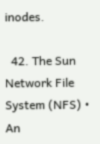inodes.

  42. The Sun Network File System (NFS) • An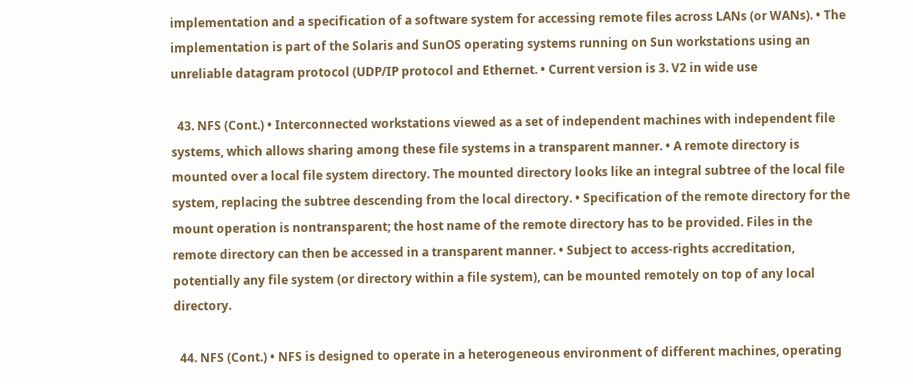implementation and a specification of a software system for accessing remote files across LANs (or WANs). • The implementation is part of the Solaris and SunOS operating systems running on Sun workstations using an unreliable datagram protocol (UDP/IP protocol and Ethernet. • Current version is 3. V2 in wide use

  43. NFS (Cont.) • Interconnected workstations viewed as a set of independent machines with independent file systems, which allows sharing among these file systems in a transparent manner. • A remote directory is mounted over a local file system directory. The mounted directory looks like an integral subtree of the local file system, replacing the subtree descending from the local directory. • Specification of the remote directory for the mount operation is nontransparent; the host name of the remote directory has to be provided. Files in the remote directory can then be accessed in a transparent manner. • Subject to access-rights accreditation, potentially any file system (or directory within a file system), can be mounted remotely on top of any local directory.

  44. NFS (Cont.) • NFS is designed to operate in a heterogeneous environment of different machines, operating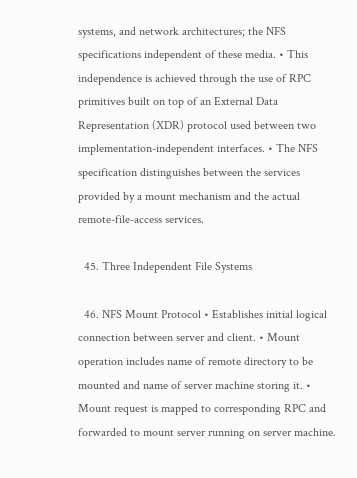systems, and network architectures; the NFS specifications independent of these media. • This independence is achieved through the use of RPC primitives built on top of an External Data Representation (XDR) protocol used between two implementation-independent interfaces. • The NFS specification distinguishes between the services provided by a mount mechanism and the actual remote-file-access services.

  45. Three Independent File Systems

  46. NFS Mount Protocol • Establishes initial logical connection between server and client. • Mount operation includes name of remote directory to be mounted and name of server machine storing it. • Mount request is mapped to corresponding RPC and forwarded to mount server running on server machine.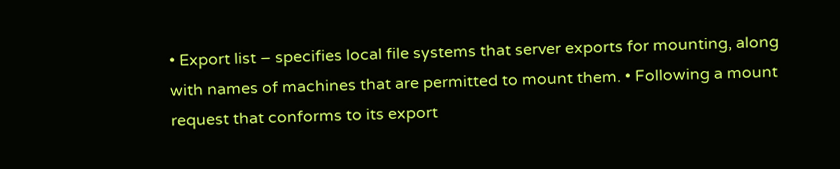• Export list – specifies local file systems that server exports for mounting, along with names of machines that are permitted to mount them. • Following a mount request that conforms to its export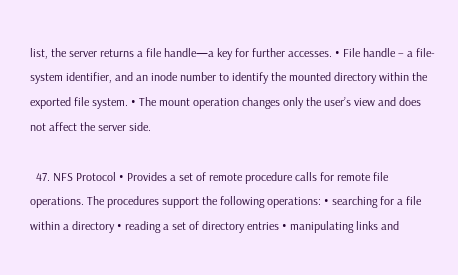list, the server returns a file handle—a key for further accesses. • File handle – a file-system identifier, and an inode number to identify the mounted directory within the exported file system. • The mount operation changes only the user’s view and does not affect the server side.

  47. NFS Protocol • Provides a set of remote procedure calls for remote file operations. The procedures support the following operations: • searching for a file within a directory • reading a set of directory entries • manipulating links and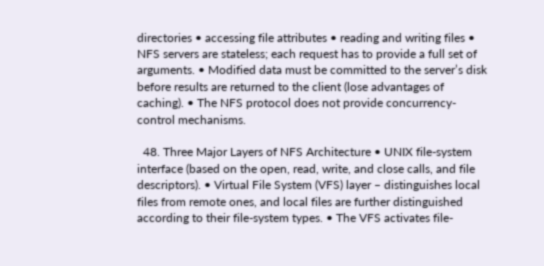directories • accessing file attributes • reading and writing files • NFS servers are stateless; each request has to provide a full set of arguments. • Modified data must be committed to the server’s disk before results are returned to the client (lose advantages of caching). • The NFS protocol does not provide concurrency-control mechanisms.

  48. Three Major Layers of NFS Architecture • UNIX file-system interface (based on the open, read, write, and close calls, and file descriptors). • Virtual File System (VFS) layer – distinguishes local files from remote ones, and local files are further distinguished according to their file-system types. • The VFS activates file-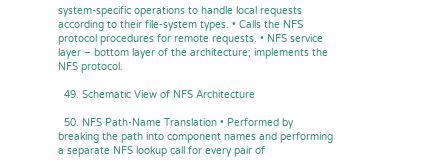system-specific operations to handle local requests according to their file-system types. • Calls the NFS protocol procedures for remote requests. • NFS service layer – bottom layer of the architecture; implements the NFS protocol.

  49. Schematic View of NFS Architecture

  50. NFS Path-Name Translation • Performed by breaking the path into component names and performing a separate NFS lookup call for every pair of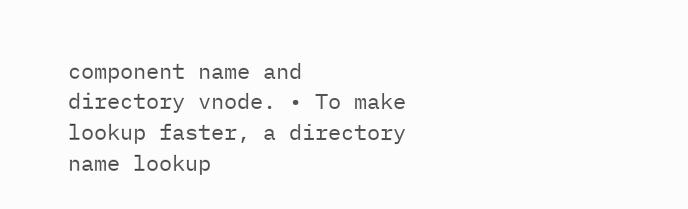component name and directory vnode. • To make lookup faster, a directory name lookup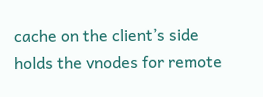cache on the client’s side holds the vnodes for remote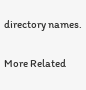directory names.

More Related